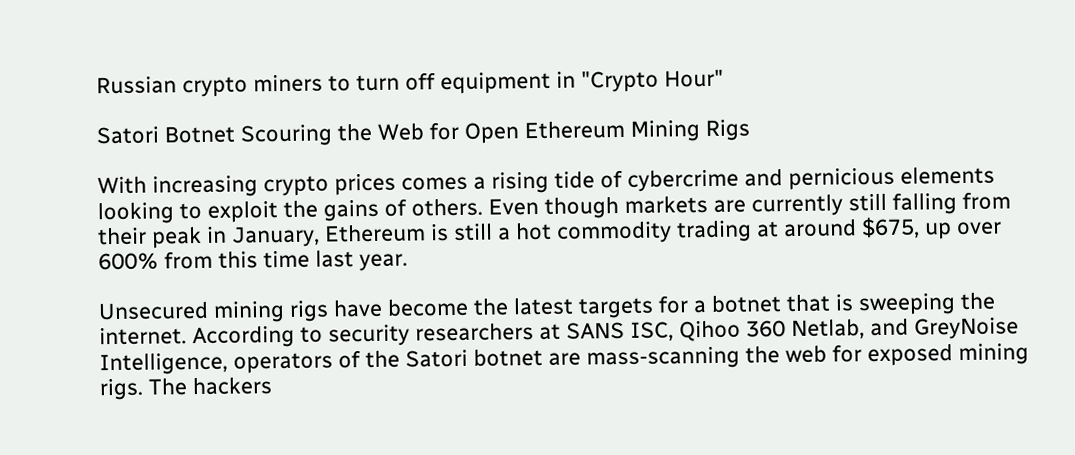Russian crypto miners to turn off equipment in "Crypto Hour"

Satori Botnet Scouring the Web for Open Ethereum Mining Rigs

With increasing crypto prices comes a rising tide of cybercrime and pernicious elements looking to exploit the gains of others. Even though markets are currently still falling from their peak in January, Ethereum is still a hot commodity trading at around $675, up over 600% from this time last year.

Unsecured mining rigs have become the latest targets for a botnet that is sweeping the internet. According to security researchers at SANS ISC, Qihoo 360 Netlab, and GreyNoise Intelligence, operators of the Satori botnet are mass-scanning the web for exposed mining rigs. The hackers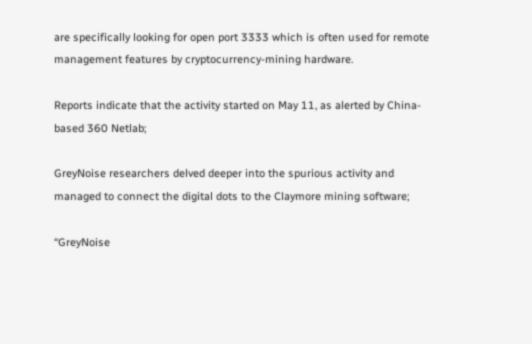are specifically looking for open port 3333 which is often used for remote management features by cryptocurrency-mining hardware.

Reports indicate that the activity started on May 11, as alerted by China-based 360 Netlab;

GreyNoise researchers delved deeper into the spurious activity and managed to connect the digital dots to the Claymore mining software;

“GreyNoise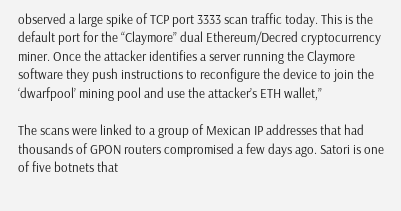observed a large spike of TCP port 3333 scan traffic today. This is the default port for the “Claymore” dual Ethereum/Decred cryptocurrency miner. Once the attacker identifies a server running the Claymore software they push instructions to reconfigure the device to join the ‘dwarfpool’ mining pool and use the attacker’s ETH wallet,”

The scans were linked to a group of Mexican IP addresses that had thousands of GPON routers compromised a few days ago. Satori is one of five botnets that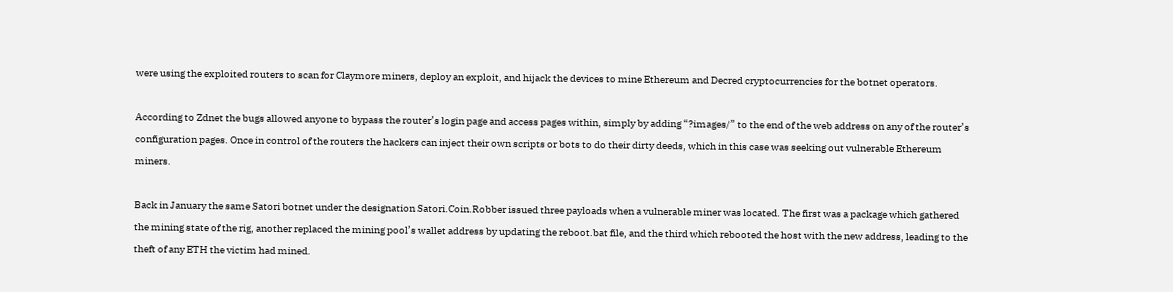were using the exploited routers to scan for Claymore miners, deploy an exploit, and hijack the devices to mine Ethereum and Decred cryptocurrencies for the botnet operators.

According to Zdnet the bugs allowed anyone to bypass the router’s login page and access pages within, simply by adding “?images/” to the end of the web address on any of the router’s configuration pages. Once in control of the routers the hackers can inject their own scripts or bots to do their dirty deeds, which in this case was seeking out vulnerable Ethereum miners.

Back in January the same Satori botnet under the designation Satori.Coin.Robber issued three payloads when a vulnerable miner was located. The first was a package which gathered the mining state of the rig, another replaced the mining pool’s wallet address by updating the reboot.bat file, and the third which rebooted the host with the new address, leading to the theft of any ETH the victim had mined.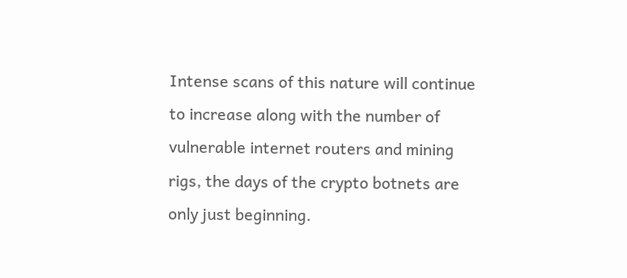Intense scans of this nature will continue to increase along with the number of vulnerable internet routers and mining rigs, the days of the crypto botnets are only just beginning.